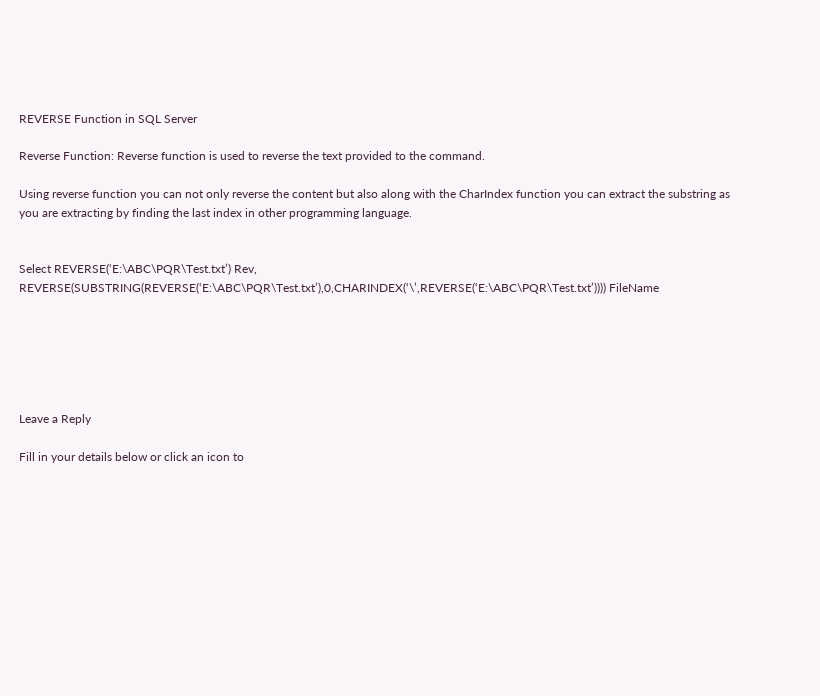REVERSE Function in SQL Server

Reverse Function: Reverse function is used to reverse the text provided to the command.

Using reverse function you can not only reverse the content but also along with the CharIndex function you can extract the substring as you are extracting by finding the last index in other programming language.


Select REVERSE(‘E:\ABC\PQR\Test.txt’) Rev, REVERSE(SUBSTRING(REVERSE(‘E:\ABC\PQR\Test.txt’),0,CHARINDEX(‘\’,REVERSE(‘E:\ABC\PQR\Test.txt’)))) FileName






Leave a Reply

Fill in your details below or click an icon to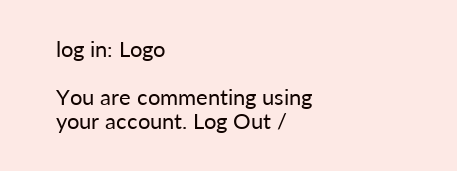log in: Logo

You are commenting using your account. Log Out /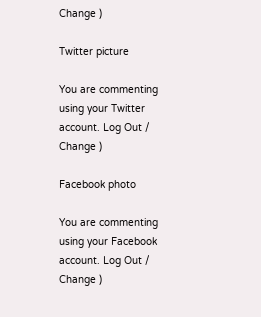Change )

Twitter picture

You are commenting using your Twitter account. Log Out / Change )

Facebook photo

You are commenting using your Facebook account. Log Out / Change )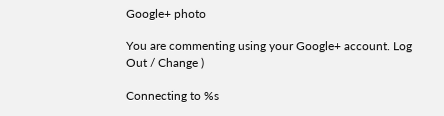Google+ photo

You are commenting using your Google+ account. Log Out / Change )

Connecting to %s